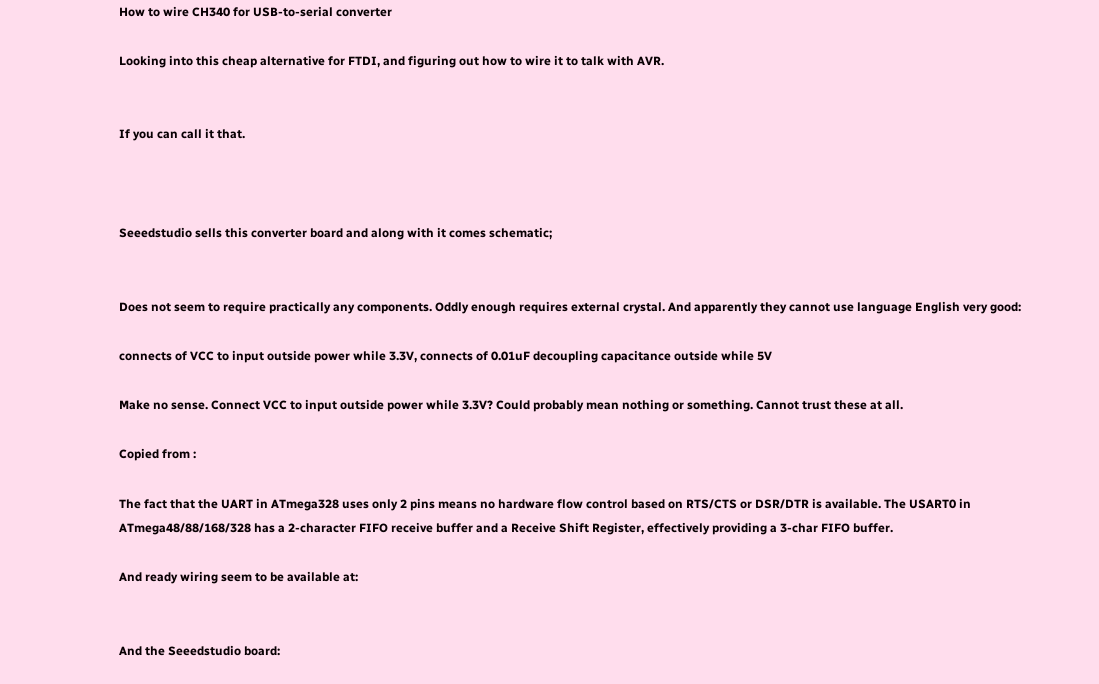How to wire CH340 for USB-to-serial converter

Looking into this cheap alternative for FTDI, and figuring out how to wire it to talk with AVR.


If you can call it that.



Seeedstudio sells this converter board and along with it comes schematic;


Does not seem to require practically any components. Oddly enough requires external crystal. And apparently they cannot use language English very good:

connects of VCC to input outside power while 3.3V, connects of 0.01uF decoupling capacitance outside while 5V

Make no sense. Connect VCC to input outside power while 3.3V? Could probably mean nothing or something. Cannot trust these at all.

Copied from :

The fact that the UART in ATmega328 uses only 2 pins means no hardware flow control based on RTS/CTS or DSR/DTR is available. The USART0 in ATmega48/88/168/328 has a 2-character FIFO receive buffer and a Receive Shift Register, effectively providing a 3-char FIFO buffer.

And ready wiring seem to be available at:


And the Seeedstudio board: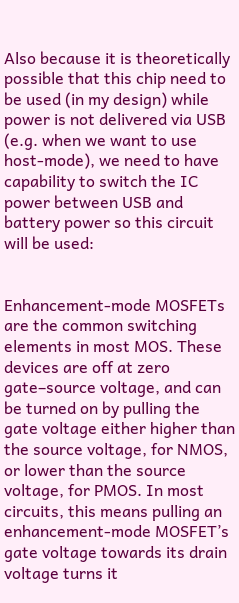Also because it is theoretically possible that this chip need to be used (in my design) while power is not delivered via USB (e.g. when we want to use host-mode), we need to have capability to switch the IC power between USB and battery power so this circuit will be used:


Enhancement-mode MOSFETs are the common switching elements in most MOS. These devices are off at zero gate–source voltage, and can be turned on by pulling the gate voltage either higher than the source voltage, for NMOS, or lower than the source voltage, for PMOS. In most circuits, this means pulling an enhancement-mode MOSFET’s gate voltage towards its drain voltage turns it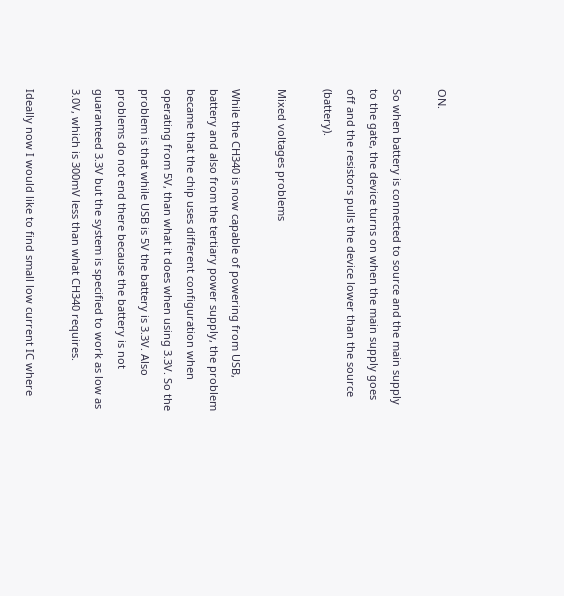ON.

So when battery is connected to source and the main supply to the gate, the device turns on when the main supply goes off and the resistors pulls the device lower than the source (battery).

Mixed voltages problems

While the CH340 is now capable of powering from USB, battery and also from the tertiary power supply, the problem became that the chip uses different configuration when operating from 5V, than what it does when using 3.3V. So the problem is that while USB is 5V the battery is 3.3V. Also problems do not end there because the battery is not guaranteed 3.3V but the system is specified to work as low as 3.0V, which is 300mV less than what CH340 requires.

Ideally now I would like to find small low current IC where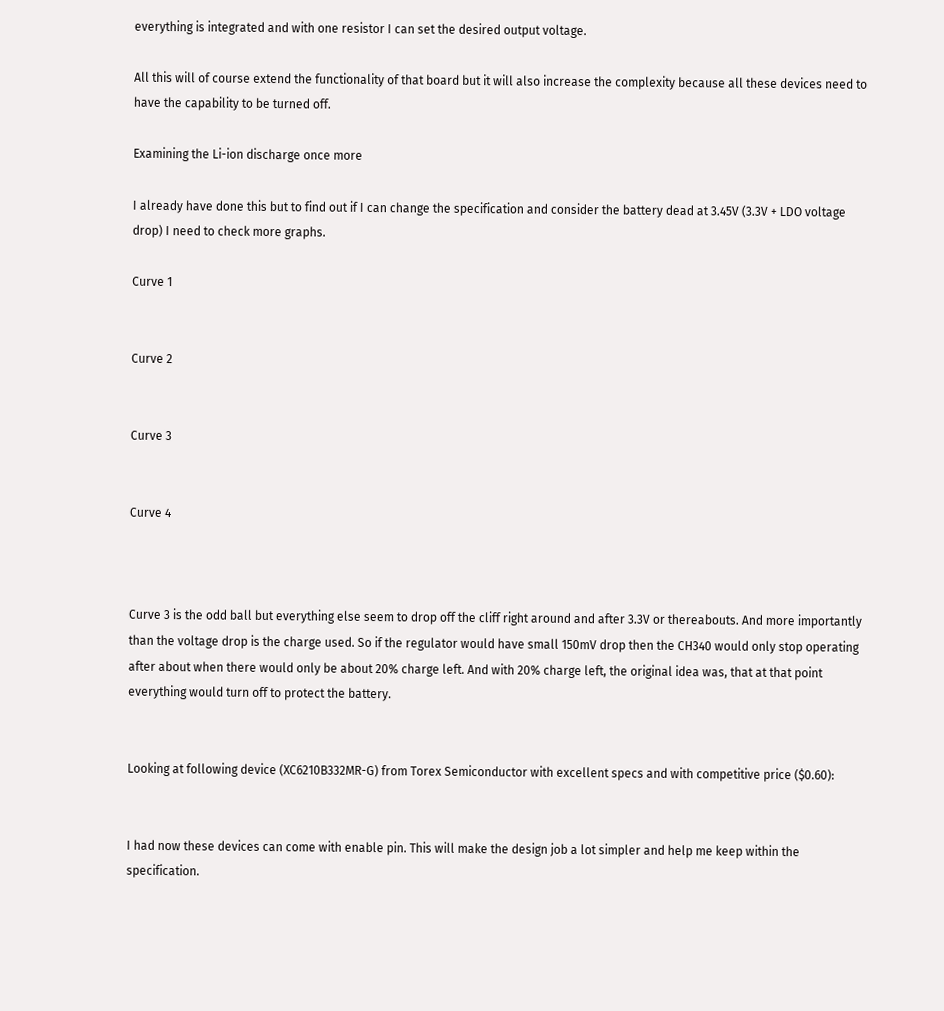everything is integrated and with one resistor I can set the desired output voltage.

All this will of course extend the functionality of that board but it will also increase the complexity because all these devices need to have the capability to be turned off.

Examining the Li-ion discharge once more

I already have done this but to find out if I can change the specification and consider the battery dead at 3.45V (3.3V + LDO voltage drop) I need to check more graphs.

Curve 1


Curve 2


Curve 3


Curve 4



Curve 3 is the odd ball but everything else seem to drop off the cliff right around and after 3.3V or thereabouts. And more importantly than the voltage drop is the charge used. So if the regulator would have small 150mV drop then the CH340 would only stop operating after about when there would only be about 20% charge left. And with 20% charge left, the original idea was, that at that point everything would turn off to protect the battery.


Looking at following device (XC6210B332MR-G) from Torex Semiconductor with excellent specs and with competitive price ($0.60):


I had now these devices can come with enable pin. This will make the design job a lot simpler and help me keep within the specification.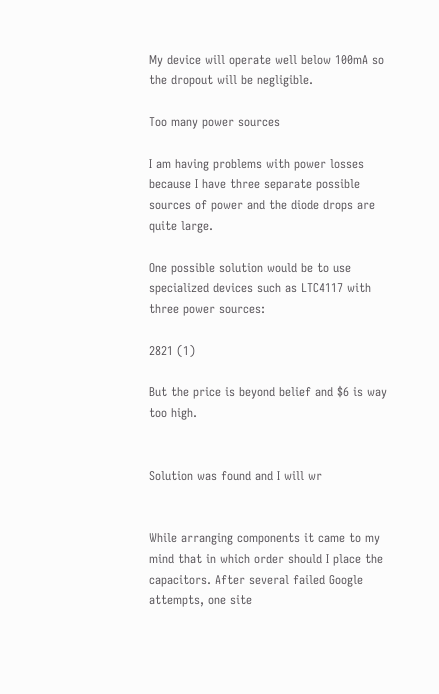My device will operate well below 100mA so the dropout will be negligible.

Too many power sources

I am having problems with power losses because I have three separate possible sources of power and the diode drops are quite large.

One possible solution would be to use specialized devices such as LTC4117 with three power sources:

2821 (1)

But the price is beyond belief and $6 is way too high.


Solution was found and I will wr


While arranging components it came to my mind that in which order should I place the capacitors. After several failed Google attempts, one site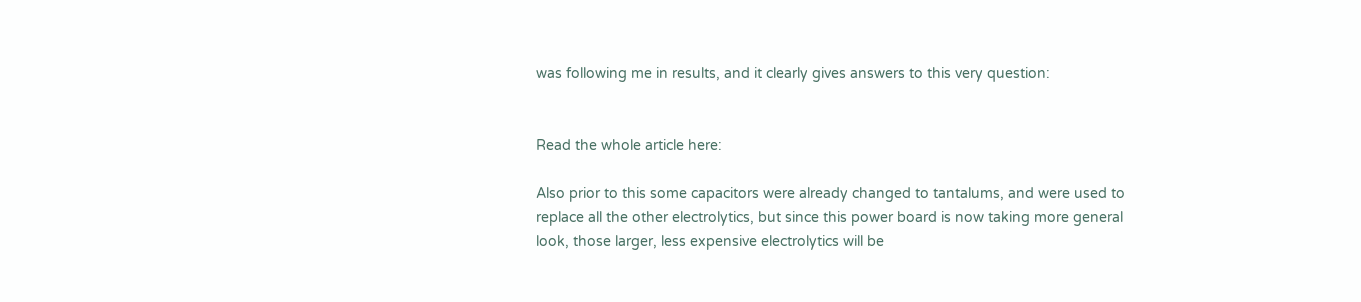was following me in results, and it clearly gives answers to this very question:


Read the whole article here:

Also prior to this some capacitors were already changed to tantalums, and were used to replace all the other electrolytics, but since this power board is now taking more general look, those larger, less expensive electrolytics will be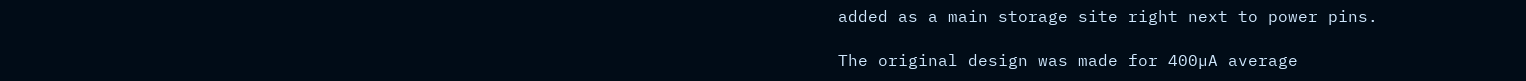added as a main storage site right next to power pins.

The original design was made for 400µA average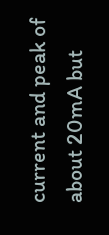current and peak of about 20mA but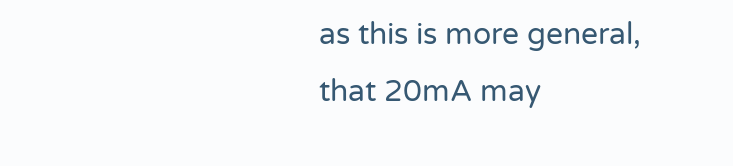as this is more general, that 20mA may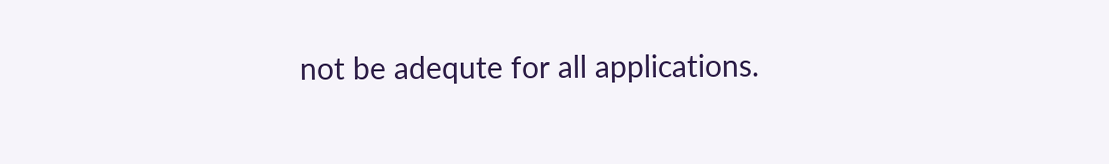not be adequte for all applications.